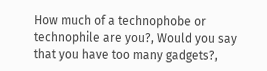How much of a technophobe or technophile are you?, Would you say that you have too many gadgets?,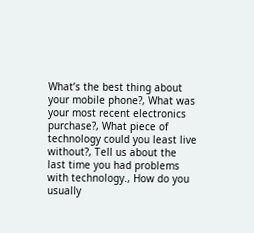What’s the best thing about your mobile phone?, What was your most recent electronics purchase?, What piece of technology could you least live without?, Tell us about the last time you had problems with technology., How do you usually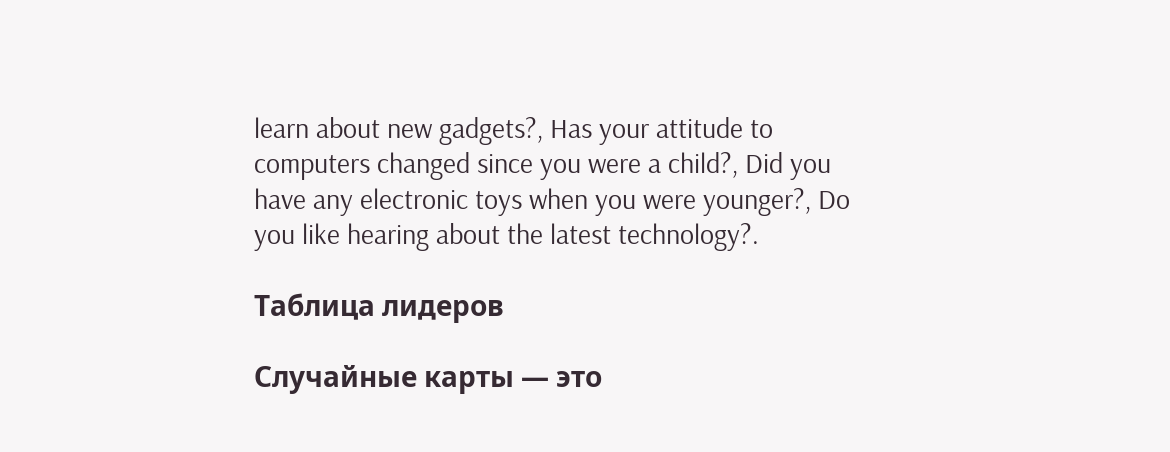learn about new gadgets?, Has your attitude to computers changed since you were a child?, Did you have any electronic toys when you were younger?, Do you like hearing about the latest technology?.

Таблица лидеров

Случайные карты — это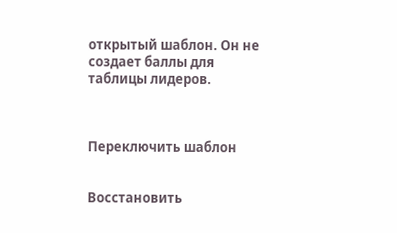открытый шаблон. Он не создает баллы для таблицы лидеров.



Переключить шаблон


Восстановить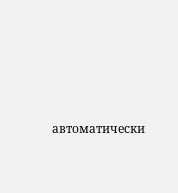автоматически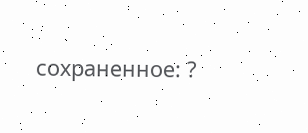сохраненное: ?